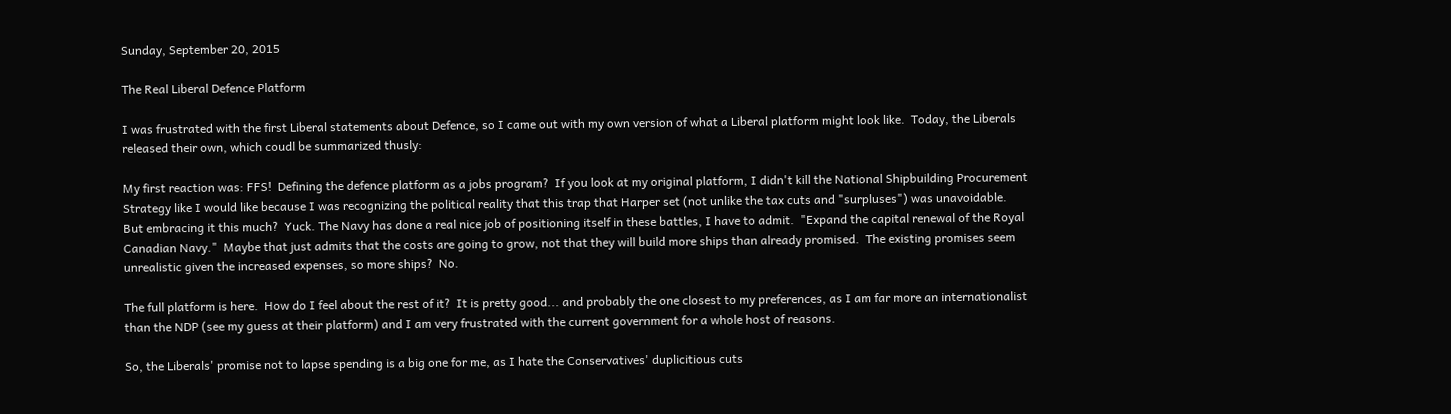Sunday, September 20, 2015

The Real Liberal Defence Platform

I was frustrated with the first Liberal statements about Defence, so I came out with my own version of what a Liberal platform might look like.  Today, the Liberals released their own, which coudl be summarized thusly:

My first reaction was: FFS!  Defining the defence platform as a jobs program?  If you look at my original platform, I didn't kill the National Shipbuilding Procurement Strategy like I would like because I was recognizing the political reality that this trap that Harper set (not unlike the tax cuts and "surpluses") was unavoidable.  But embracing it this much?  Yuck. The Navy has done a real nice job of positioning itself in these battles, I have to admit.  "Expand the capital renewal of the Royal Canadian Navy."  Maybe that just admits that the costs are going to grow, not that they will build more ships than already promised.  The existing promises seem unrealistic given the increased expenses, so more ships?  No.

The full platform is here.  How do I feel about the rest of it?  It is pretty good... and probably the one closest to my preferences, as I am far more an internationalist than the NDP (see my guess at their platform) and I am very frustrated with the current government for a whole host of reasons.

So, the Liberals' promise not to lapse spending is a big one for me, as I hate the Conservatives' duplicitious cuts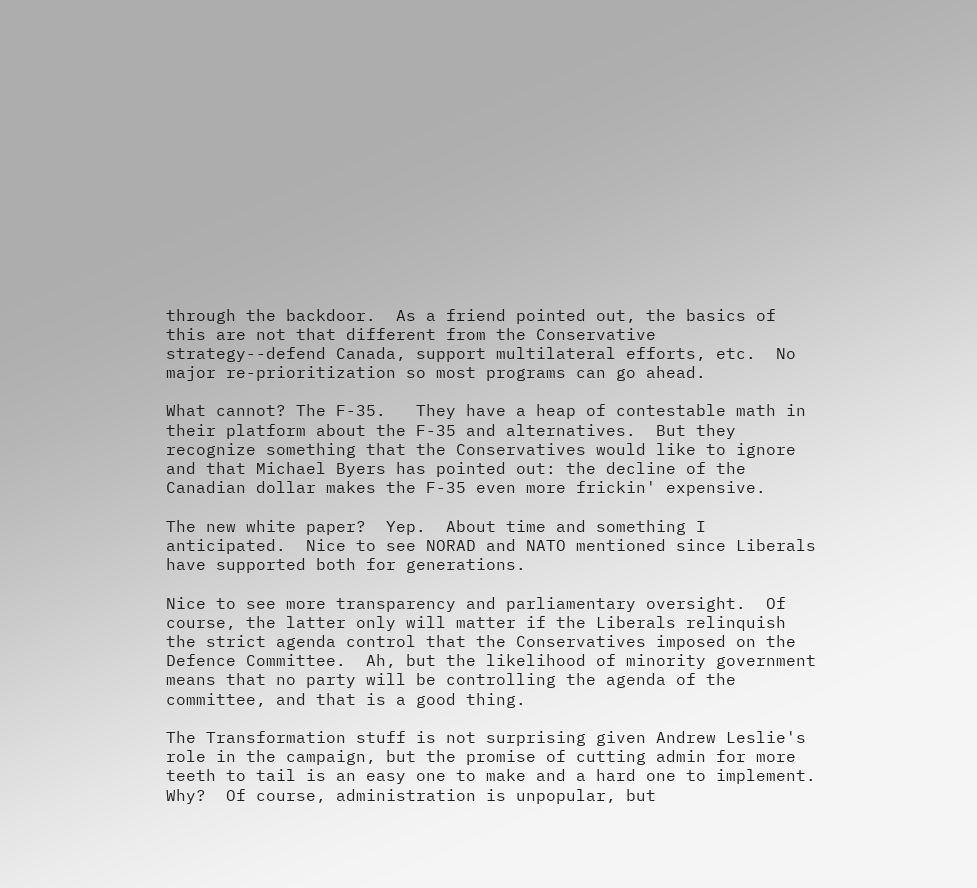through the backdoor.  As a friend pointed out, the basics of this are not that different from the Conservative strategy--defend Canada, support multilateral efforts, etc.  No major re-prioritization so most programs can go ahead.

What cannot? The F-35.   They have a heap of contestable math in their platform about the F-35 and alternatives.  But they recognize something that the Conservatives would like to ignore and that Michael Byers has pointed out: the decline of the Canadian dollar makes the F-35 even more frickin' expensive.

The new white paper?  Yep.  About time and something I anticipated.  Nice to see NORAD and NATO mentioned since Liberals have supported both for generations.

Nice to see more transparency and parliamentary oversight.  Of course, the latter only will matter if the Liberals relinquish the strict agenda control that the Conservatives imposed on the Defence Committee.  Ah, but the likelihood of minority government means that no party will be controlling the agenda of the committee, and that is a good thing.

The Transformation stuff is not surprising given Andrew Leslie's role in the campaign, but the promise of cutting admin for more teeth to tail is an easy one to make and a hard one to implement.  Why?  Of course, administration is unpopular, but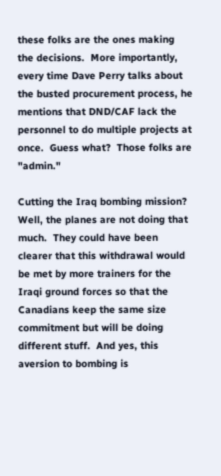these folks are the ones making the decisions.  More importantly, every time Dave Perry talks about the busted procurement process, he mentions that DND/CAF lack the personnel to do multiple projects at once.  Guess what?  Those folks are "admin."

Cutting the Iraq bombing mission?  Well, the planes are not doing that much.  They could have been clearer that this withdrawal would be met by more trainers for the Iraqi ground forces so that the Canadians keep the same size commitment but will be doing different stuff.  And yes, this aversion to bombing is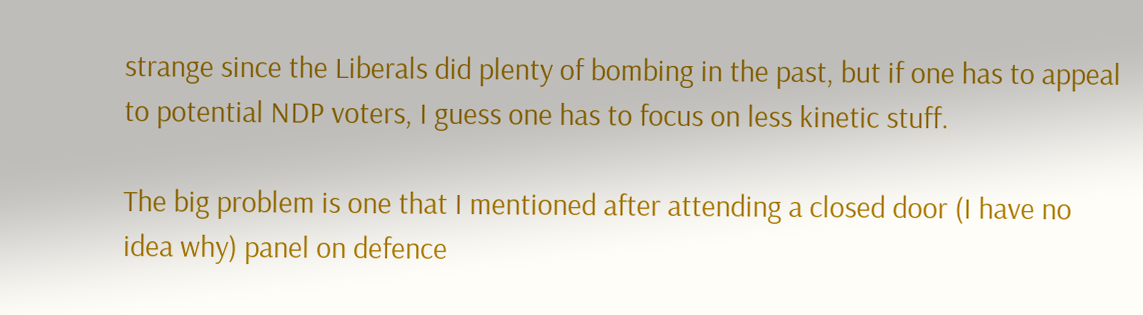strange since the Liberals did plenty of bombing in the past, but if one has to appeal to potential NDP voters, I guess one has to focus on less kinetic stuff.

The big problem is one that I mentioned after attending a closed door (I have no idea why) panel on defence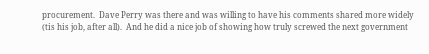procurement.  Dave Perry was there and was willing to have his comments shared more widely (tis his job, after all).  And he did a nice job of showing how truly screwed the next government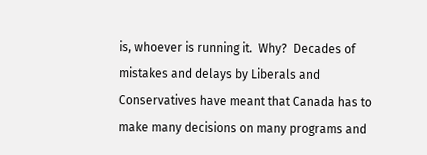is, whoever is running it.  Why?  Decades of mistakes and delays by Liberals and Conservatives have meant that Canada has to make many decisions on many programs and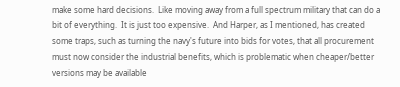make some hard decisions.  Like moving away from a full spectrum military that can do a bit of everything.  It is just too expensive.  And Harper, as I mentioned, has created some traps, such as turning the navy's future into bids for votes, that all procurement must now consider the industrial benefits, which is problematic when cheaper/better versions may be available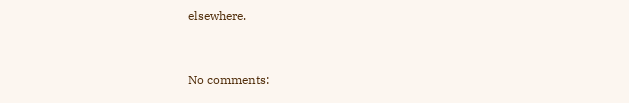elsewhere.


No comments: